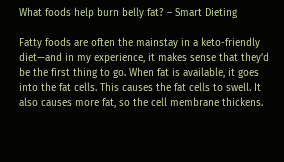What foods help burn belly fat? – Smart Dieting

Fatty foods are often the mainstay in a keto-friendly diet—and in my experience, it makes sense that they’d be the first thing to go. When fat is available, it goes into the fat cells. This causes the fat cells to swell. It also causes more fat, so the cell membrane thickens.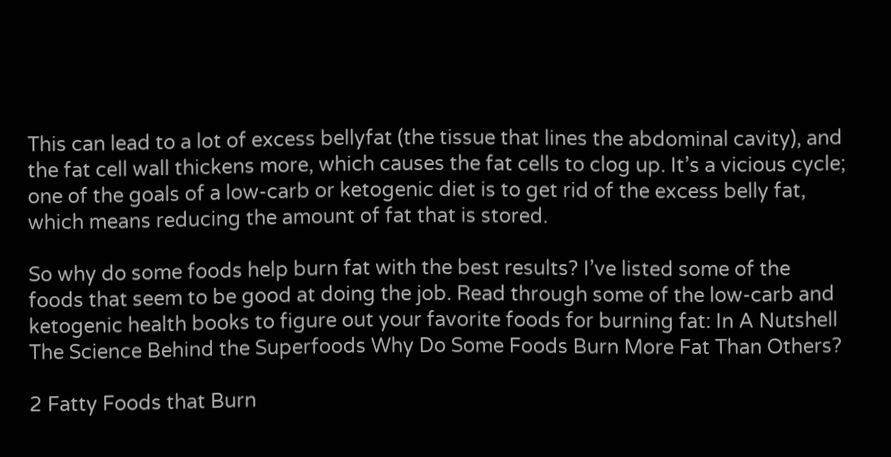This can lead to a lot of excess bellyfat (the tissue that lines the abdominal cavity), and the fat cell wall thickens more, which causes the fat cells to clog up. It’s a vicious cycle; one of the goals of a low-carb or ketogenic diet is to get rid of the excess belly fat, which means reducing the amount of fat that is stored.

So why do some foods help burn fat with the best results? I’ve listed some of the foods that seem to be good at doing the job. Read through some of the low-carb and ketogenic health books to figure out your favorite foods for burning fat: In A Nutshell The Science Behind the Superfoods Why Do Some Foods Burn More Fat Than Others?

2 Fatty Foods that Burn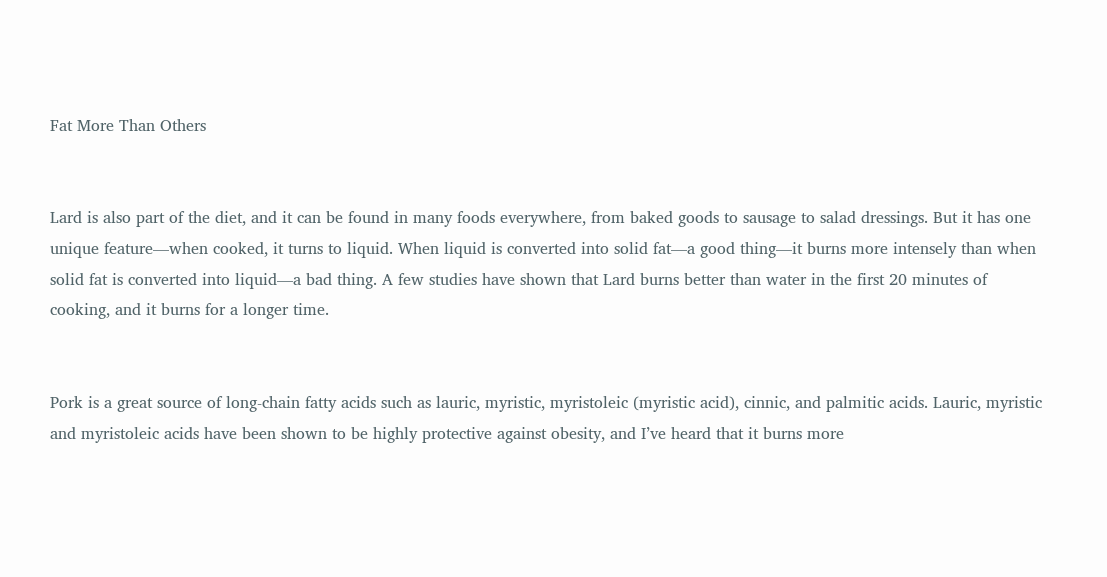Fat More Than Others


Lard is also part of the diet, and it can be found in many foods everywhere, from baked goods to sausage to salad dressings. But it has one unique feature—when cooked, it turns to liquid. When liquid is converted into solid fat—a good thing—it burns more intensely than when solid fat is converted into liquid—a bad thing. A few studies have shown that Lard burns better than water in the first 20 minutes of cooking, and it burns for a longer time.


Pork is a great source of long-chain fatty acids such as lauric, myristic, myristoleic (myristic acid), cinnic, and palmitic acids. Lauric, myristic and myristoleic acids have been shown to be highly protective against obesity, and I’ve heard that it burns more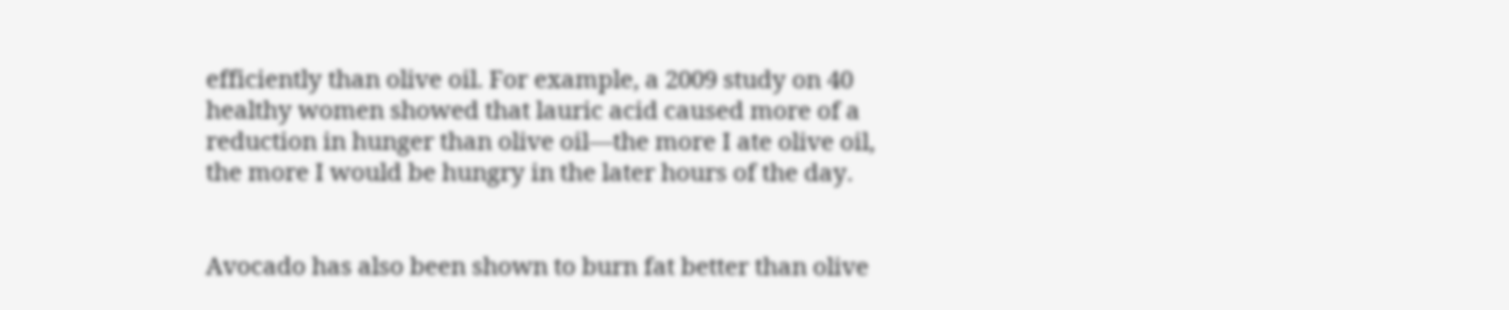efficiently than olive oil. For example, a 2009 study on 40 healthy women showed that lauric acid caused more of a reduction in hunger than olive oil—the more I ate olive oil, the more I would be hungry in the later hours of the day.


Avocado has also been shown to burn fat better than olive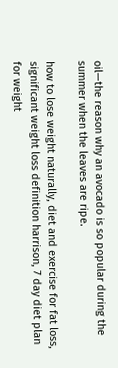oil—the reason why an avocado is so popular during the summer when the leaves are ripe.

how to lose weight naturally, diet and exercise for fat loss, significant weight loss definition harrison, 7 day diet plan for weight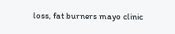loss, fat burners mayo clinic